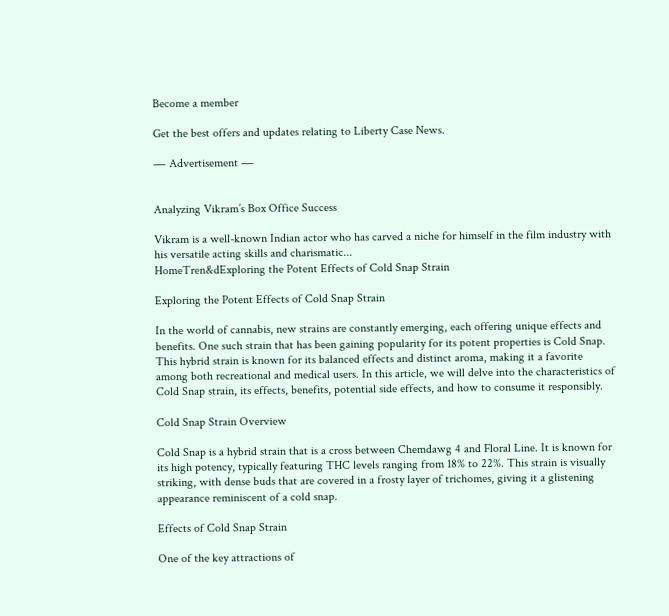Become a member

Get the best offers and updates relating to Liberty Case News.

― Advertisement ―


Analyzing Vikram’s Box Office Success

Vikram is a well-known Indian actor who has carved a niche for himself in the film industry with his versatile acting skills and charismatic...
HomeTren&dExploring the Potent Effects of Cold Snap Strain

Exploring the Potent Effects of Cold Snap Strain

In the world of cannabis, new strains are constantly emerging, each offering unique effects and benefits. One such strain that has been gaining popularity for its potent properties is Cold Snap. This hybrid strain is known for its balanced effects and distinct aroma, making it a favorite among both recreational and medical users. In this article, we will delve into the characteristics of Cold Snap strain, its effects, benefits, potential side effects, and how to consume it responsibly.

Cold Snap Strain Overview

Cold Snap is a hybrid strain that is a cross between Chemdawg 4 and Floral Line. It is known for its high potency, typically featuring THC levels ranging from 18% to 22%. This strain is visually striking, with dense buds that are covered in a frosty layer of trichomes, giving it a glistening appearance reminiscent of a cold snap.

Effects of Cold Snap Strain

One of the key attractions of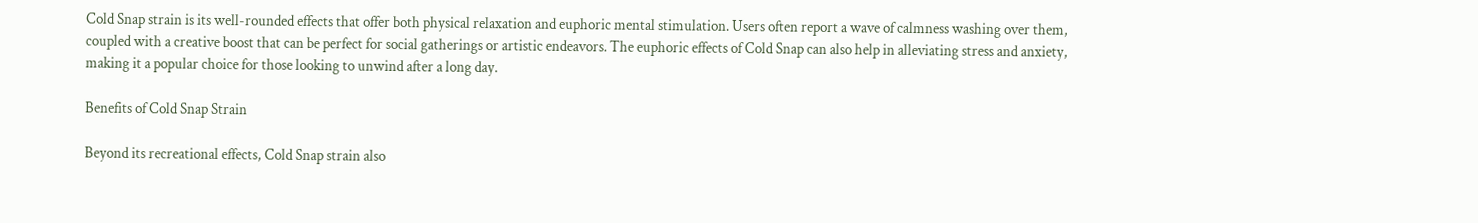Cold Snap strain is its well-rounded effects that offer both physical relaxation and euphoric mental stimulation. Users often report a wave of calmness washing over them, coupled with a creative boost that can be perfect for social gatherings or artistic endeavors. The euphoric effects of Cold Snap can also help in alleviating stress and anxiety, making it a popular choice for those looking to unwind after a long day.

Benefits of Cold Snap Strain

Beyond its recreational effects, Cold Snap strain also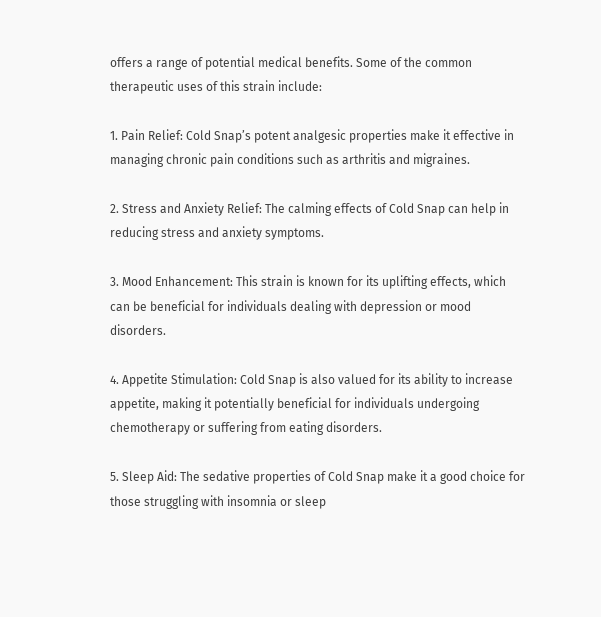offers a range of potential medical benefits. Some of the common therapeutic uses of this strain include:

1. Pain Relief: Cold Snap’s potent analgesic properties make it effective in managing chronic pain conditions such as arthritis and migraines.

2. Stress and Anxiety Relief: The calming effects of Cold Snap can help in reducing stress and anxiety symptoms.

3. Mood Enhancement: This strain is known for its uplifting effects, which can be beneficial for individuals dealing with depression or mood disorders.

4. Appetite Stimulation: Cold Snap is also valued for its ability to increase appetite, making it potentially beneficial for individuals undergoing chemotherapy or suffering from eating disorders.

5. Sleep Aid: The sedative properties of Cold Snap make it a good choice for those struggling with insomnia or sleep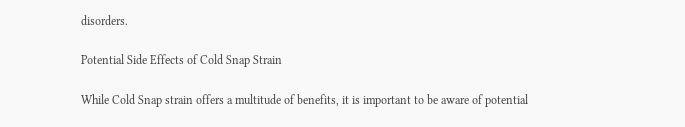disorders.

Potential Side Effects of Cold Snap Strain

While Cold Snap strain offers a multitude of benefits, it is important to be aware of potential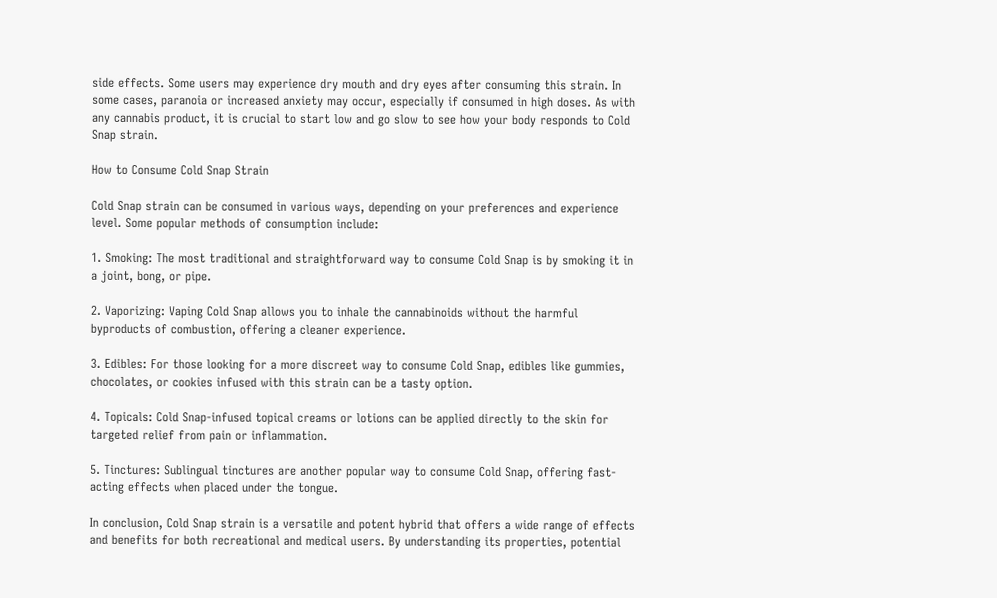side effects. Some users may experience dry mouth and dry eyes after consuming this strain. In some cases, paranoia or increased anxiety may occur, especially if consumed in high doses. As with any cannabis product, it is crucial to start low and go slow to see how your body responds to Cold Snap strain.

How to Consume Cold Snap Strain

Cold Snap strain can be consumed in various ways, depending on your preferences and experience level. Some popular methods of consumption include:

1. Smoking: The most traditional and straightforward way to consume Cold Snap is by smoking it in a joint, bong, or pipe.

2. Vaporizing: Vaping Cold Snap allows you to inhale the cannabinoids without the harmful byproducts of combustion, offering a cleaner experience.

3. Edibles: For those looking for a more discreet way to consume Cold Snap, edibles like gummies, chocolates, or cookies infused with this strain can be a tasty option.

4. Topicals: Cold Snap-infused topical creams or lotions can be applied directly to the skin for targeted relief from pain or inflammation.

5. Tinctures: Sublingual tinctures are another popular way to consume Cold Snap, offering fast-acting effects when placed under the tongue.

In conclusion, Cold Snap strain is a versatile and potent hybrid that offers a wide range of effects and benefits for both recreational and medical users. By understanding its properties, potential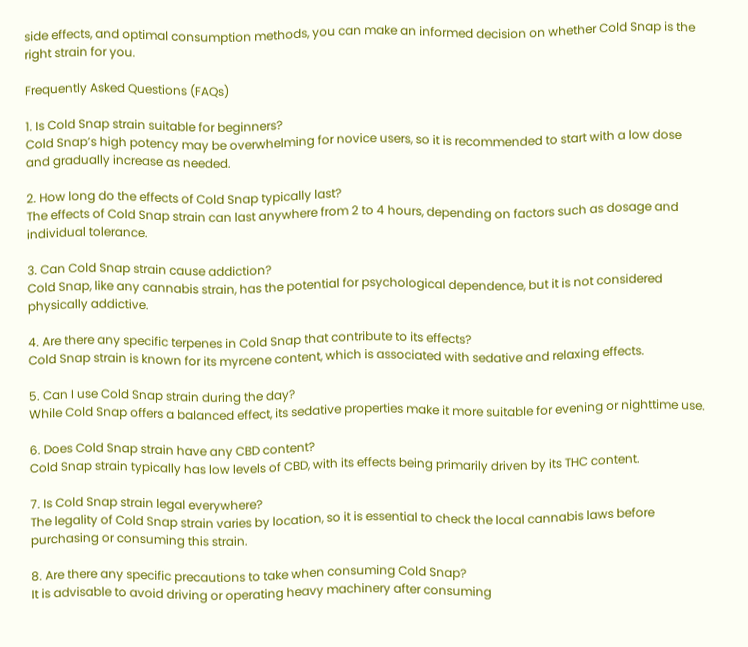side effects, and optimal consumption methods, you can make an informed decision on whether Cold Snap is the right strain for you.

Frequently Asked Questions (FAQs)

1. Is Cold Snap strain suitable for beginners?
Cold Snap’s high potency may be overwhelming for novice users, so it is recommended to start with a low dose and gradually increase as needed.

2. How long do the effects of Cold Snap typically last?
The effects of Cold Snap strain can last anywhere from 2 to 4 hours, depending on factors such as dosage and individual tolerance.

3. Can Cold Snap strain cause addiction?
Cold Snap, like any cannabis strain, has the potential for psychological dependence, but it is not considered physically addictive.

4. Are there any specific terpenes in Cold Snap that contribute to its effects?
Cold Snap strain is known for its myrcene content, which is associated with sedative and relaxing effects.

5. Can I use Cold Snap strain during the day?
While Cold Snap offers a balanced effect, its sedative properties make it more suitable for evening or nighttime use.

6. Does Cold Snap strain have any CBD content?
Cold Snap strain typically has low levels of CBD, with its effects being primarily driven by its THC content.

7. Is Cold Snap strain legal everywhere?
The legality of Cold Snap strain varies by location, so it is essential to check the local cannabis laws before purchasing or consuming this strain.

8. Are there any specific precautions to take when consuming Cold Snap?
It is advisable to avoid driving or operating heavy machinery after consuming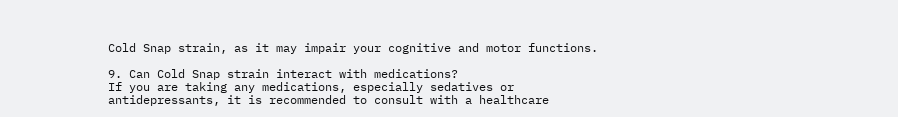Cold Snap strain, as it may impair your cognitive and motor functions.

9. Can Cold Snap strain interact with medications?
If you are taking any medications, especially sedatives or antidepressants, it is recommended to consult with a healthcare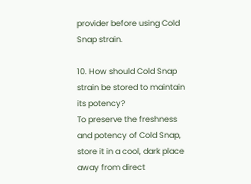provider before using Cold Snap strain.

10. How should Cold Snap strain be stored to maintain its potency?
To preserve the freshness and potency of Cold Snap, store it in a cool, dark place away from direct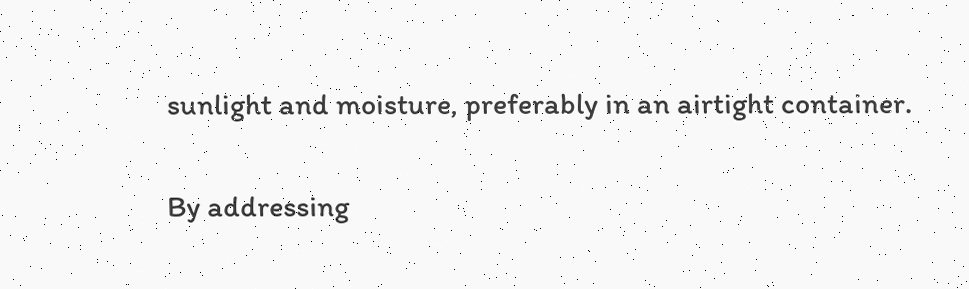sunlight and moisture, preferably in an airtight container.

By addressing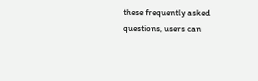these frequently asked questions, users can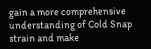gain a more comprehensive understanding of Cold Snap strain and make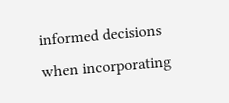informed decisions when incorporating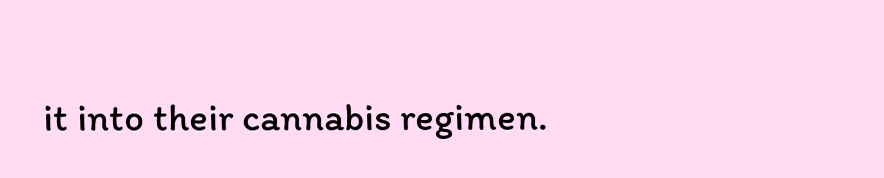it into their cannabis regimen.